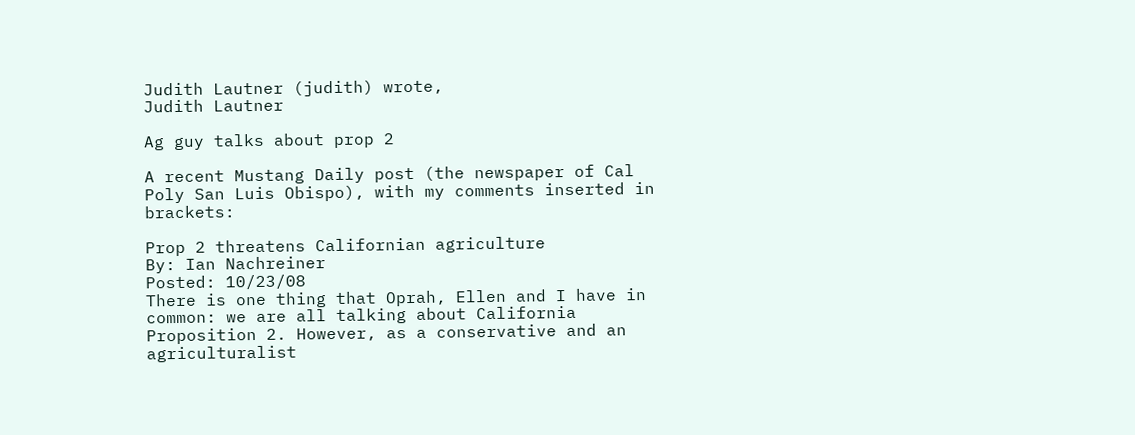Judith Lautner (judith) wrote,
Judith Lautner

Ag guy talks about prop 2

A recent Mustang Daily post (the newspaper of Cal Poly San Luis Obispo), with my comments inserted in brackets:

Prop 2 threatens Californian agriculture
By: Ian Nachreiner
Posted: 10/23/08
There is one thing that Oprah, Ellen and I have in common: we are all talking about California Proposition 2. However, as a conservative and an agriculturalist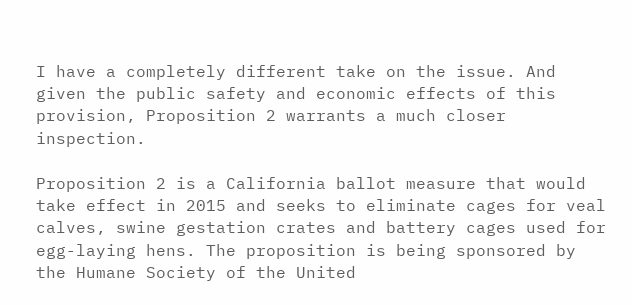I have a completely different take on the issue. And given the public safety and economic effects of this provision, Proposition 2 warrants a much closer inspection.

Proposition 2 is a California ballot measure that would take effect in 2015 and seeks to eliminate cages for veal calves, swine gestation crates and battery cages used for egg-laying hens. The proposition is being sponsored by the Humane Society of the United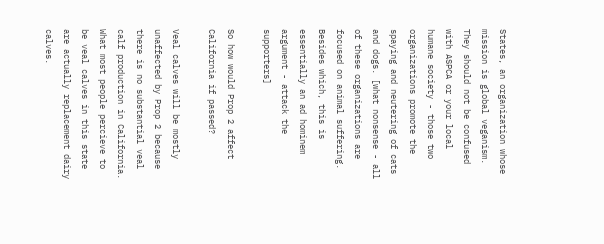States, an organization whose mission is global veganism. They should not be confused with ASPCA or your local humane society - those two organizations promote the spaying and neutering of cats and dogs. [what nonsense - all of these organizations are focused on animal suffering. Besides which, this is essentially an ad hominem argument - attack the supporters]

So how would Prop 2 affect California if passed?

Veal calves will be mostly unaffected by Prop 2 because there is no substantial veal calf production in California. What most people percieve to be veal calves in this state are actually replacement dairy calves.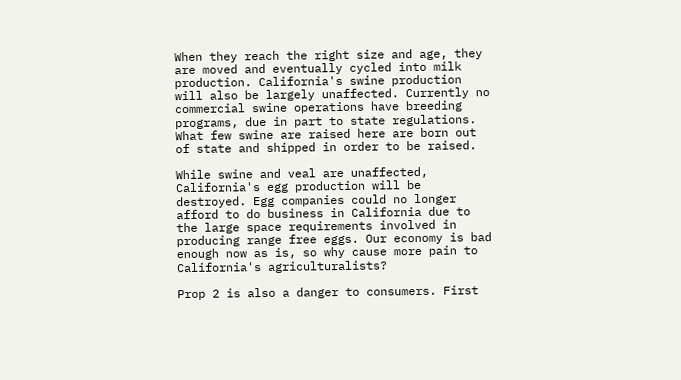When they reach the right size and age, they are moved and eventually cycled into milk production. California's swine production will also be largely unaffected. Currently no commercial swine operations have breeding programs, due in part to state regulations. What few swine are raised here are born out of state and shipped in order to be raised.

While swine and veal are unaffected, California's egg production will be destroyed. Egg companies could no longer afford to do business in California due to the large space requirements involved in producing range free eggs. Our economy is bad enough now as is, so why cause more pain to California's agriculturalists?

Prop 2 is also a danger to consumers. First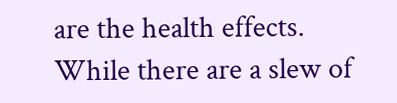are the health effects. While there are a slew of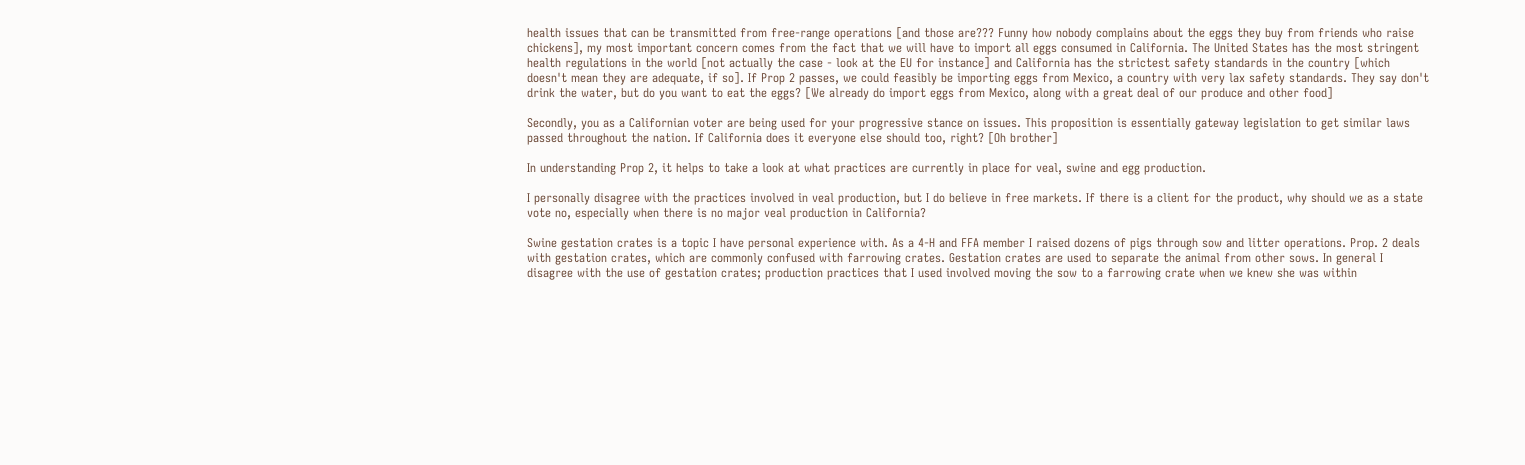health issues that can be transmitted from free-range operations [and those are??? Funny how nobody complains about the eggs they buy from friends who raise chickens], my most important concern comes from the fact that we will have to import all eggs consumed in California. The United States has the most stringent health regulations in the world [not actually the case - look at the EU for instance] and California has the strictest safety standards in the country [which doesn't mean they are adequate, if so]. If Prop 2 passes, we could feasibly be importing eggs from Mexico, a country with very lax safety standards. They say don't drink the water, but do you want to eat the eggs? [We already do import eggs from Mexico, along with a great deal of our produce and other food]

Secondly, you as a Californian voter are being used for your progressive stance on issues. This proposition is essentially gateway legislation to get similar laws passed throughout the nation. If California does it everyone else should too, right? [Oh brother]

In understanding Prop 2, it helps to take a look at what practices are currently in place for veal, swine and egg production.

I personally disagree with the practices involved in veal production, but I do believe in free markets. If there is a client for the product, why should we as a state vote no, especially when there is no major veal production in California?

Swine gestation crates is a topic I have personal experience with. As a 4-H and FFA member I raised dozens of pigs through sow and litter operations. Prop. 2 deals with gestation crates, which are commonly confused with farrowing crates. Gestation crates are used to separate the animal from other sows. In general I disagree with the use of gestation crates; production practices that I used involved moving the sow to a farrowing crate when we knew she was within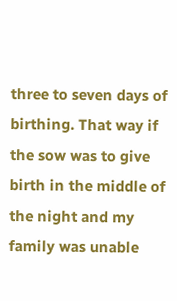three to seven days of birthing. That way if the sow was to give birth in the middle of the night and my family was unable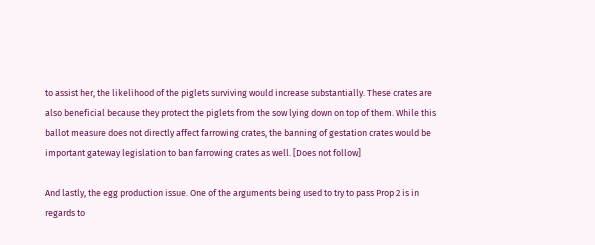to assist her, the likelihood of the piglets surviving would increase substantially. These crates are also beneficial because they protect the piglets from the sow lying down on top of them. While this ballot measure does not directly affect farrowing crates, the banning of gestation crates would be important gateway legislation to ban farrowing crates as well. [Does not follow]

And lastly, the egg production issue. One of the arguments being used to try to pass Prop 2 is in regards to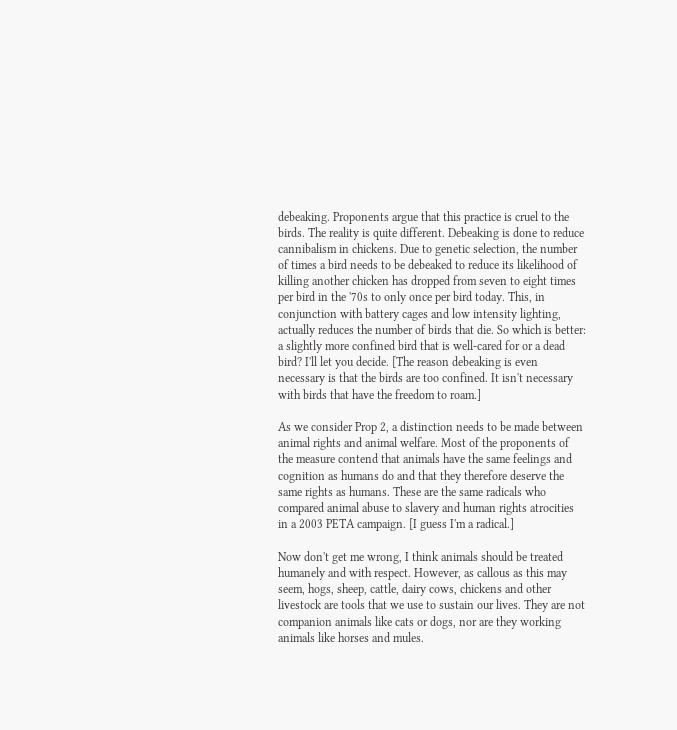debeaking. Proponents argue that this practice is cruel to the birds. The reality is quite different. Debeaking is done to reduce cannibalism in chickens. Due to genetic selection, the number of times a bird needs to be debeaked to reduce its likelihood of killing another chicken has dropped from seven to eight times per bird in the '70s to only once per bird today. This, in conjunction with battery cages and low intensity lighting, actually reduces the number of birds that die. So which is better: a slightly more confined bird that is well-cared for or a dead bird? I'll let you decide. [The reason debeaking is even necessary is that the birds are too confined. It isn't necessary with birds that have the freedom to roam.]

As we consider Prop 2, a distinction needs to be made between animal rights and animal welfare. Most of the proponents of the measure contend that animals have the same feelings and cognition as humans do and that they therefore deserve the same rights as humans. These are the same radicals who compared animal abuse to slavery and human rights atrocities in a 2003 PETA campaign. [I guess I'm a radical.]

Now don't get me wrong, I think animals should be treated humanely and with respect. However, as callous as this may seem, hogs, sheep, cattle, dairy cows, chickens and other livestock are tools that we use to sustain our lives. They are not companion animals like cats or dogs, nor are they working animals like horses and mules.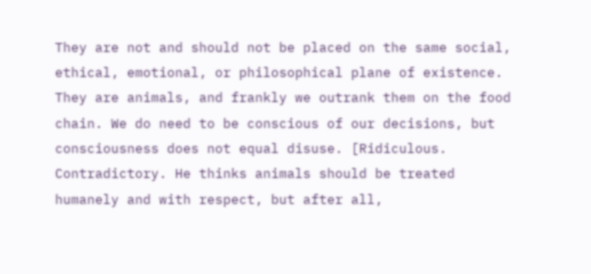They are not and should not be placed on the same social, ethical, emotional, or philosophical plane of existence. They are animals, and frankly we outrank them on the food chain. We do need to be conscious of our decisions, but consciousness does not equal disuse. [Ridiculous. Contradictory. He thinks animals should be treated humanely and with respect, but after all,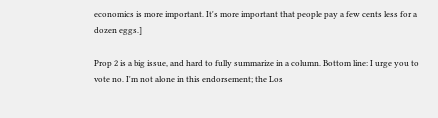economics is more important. It's more important that people pay a few cents less for a dozen eggs.]

Prop 2 is a big issue, and hard to fully summarize in a column. Bottom line: I urge you to vote no. I'm not alone in this endorsement; the Los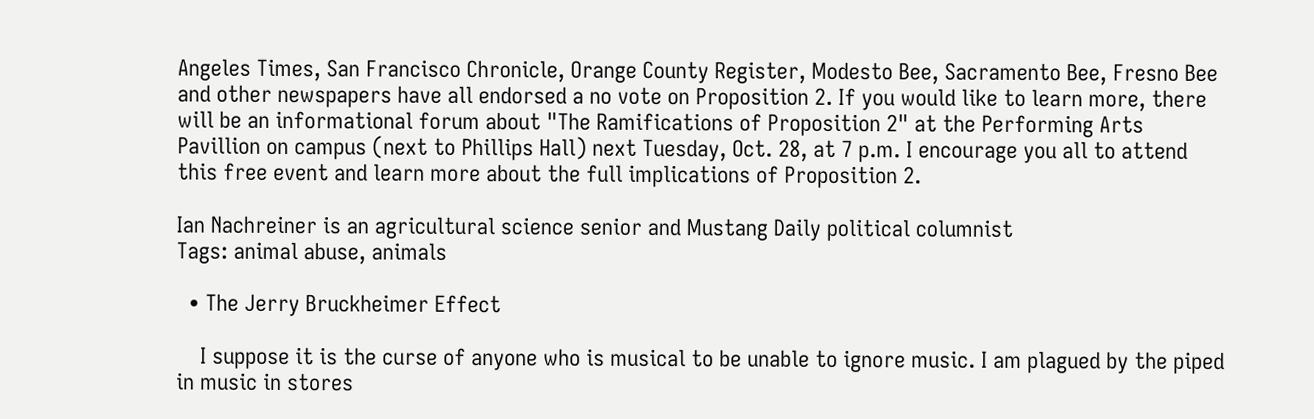Angeles Times, San Francisco Chronicle, Orange County Register, Modesto Bee, Sacramento Bee, Fresno Bee and other newspapers have all endorsed a no vote on Proposition 2. If you would like to learn more, there will be an informational forum about "The Ramifications of Proposition 2" at the Performing Arts Pavillion on campus (next to Phillips Hall) next Tuesday, Oct. 28, at 7 p.m. I encourage you all to attend this free event and learn more about the full implications of Proposition 2.

Ian Nachreiner is an agricultural science senior and Mustang Daily political columnist
Tags: animal abuse, animals

  • The Jerry Bruckheimer Effect

    I suppose it is the curse of anyone who is musical to be unable to ignore music. I am plagued by the piped in music in stores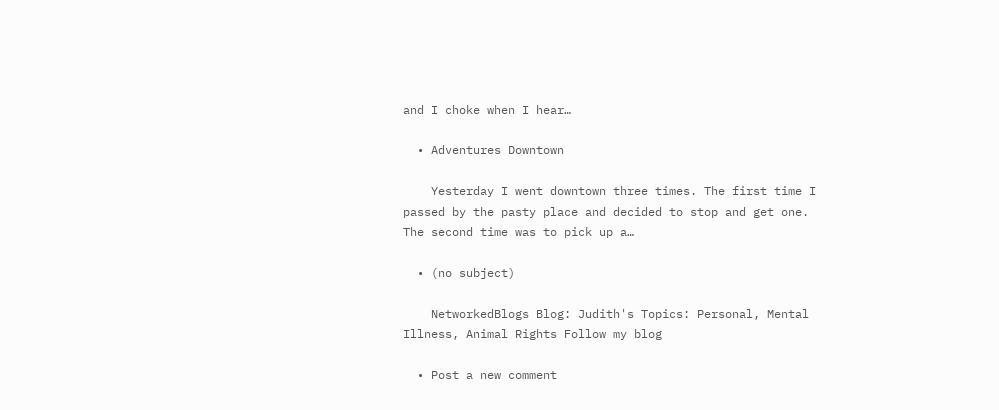and I choke when I hear…

  • Adventures Downtown

    Yesterday I went downtown three times. The first time I passed by the pasty place and decided to stop and get one. The second time was to pick up a…

  • (no subject)

    NetworkedBlogs Blog: Judith's Topics: Personal, Mental Illness, Animal Rights Follow my blog

  • Post a new comment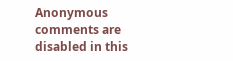Anonymous comments are disabled in this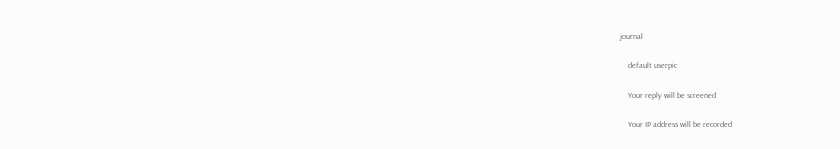journal

    default userpic

    Your reply will be screened

    Your IP address will be recorded